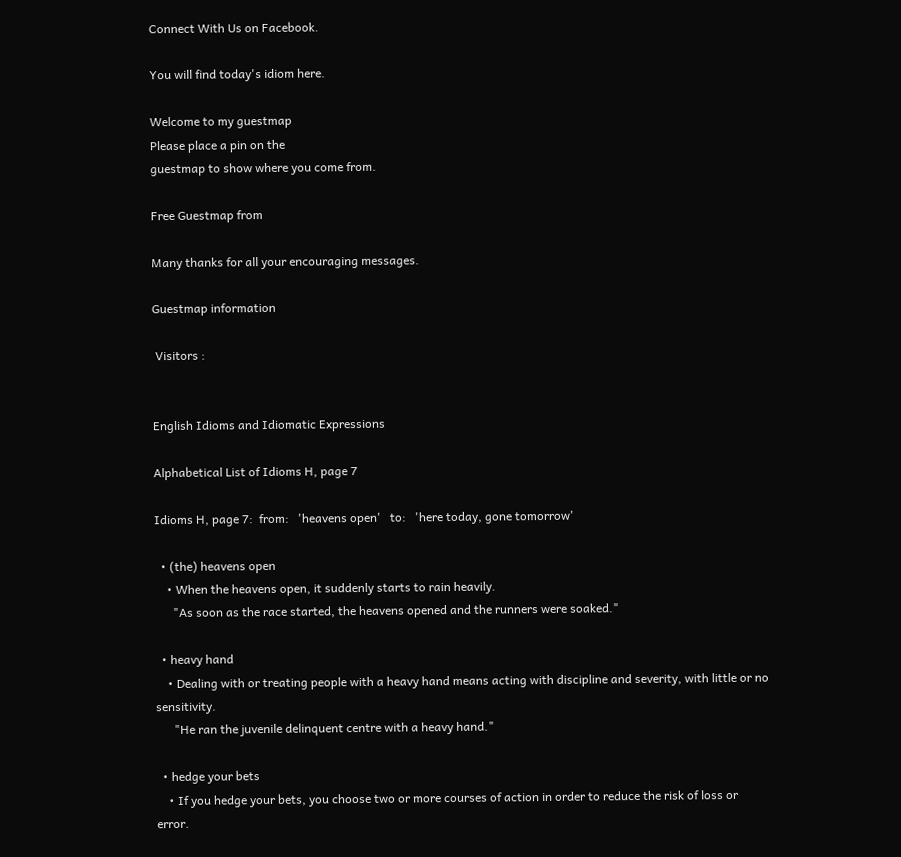Connect With Us on Facebook.

You will find today's idiom here.

Welcome to my guestmap
Please place a pin on the
guestmap to show where you come from.

Free Guestmap from

Many thanks for all your encouraging messages.

Guestmap information

 Visitors :


English Idioms and Idiomatic Expressions

Alphabetical List of Idioms H, page 7

Idioms H, page 7:  from:   'heavens open'   to:   'here today, gone tomorrow'

  • (the) heavens open
    • When the heavens open, it suddenly starts to rain heavily.
      "As soon as the race started, the heavens opened and the runners were soaked."

  • heavy hand
    • Dealing with or treating people with a heavy hand means acting with discipline and severity, with little or no sensitivity.
      "He ran the juvenile delinquent centre with a heavy hand."

  • hedge your bets
    • If you hedge your bets, you choose two or more courses of action in order to reduce the risk of loss or error.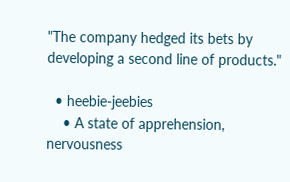"The company hedged its bets by developing a second line of products."

  • heebie-jeebies
    • A state of apprehension, nervousness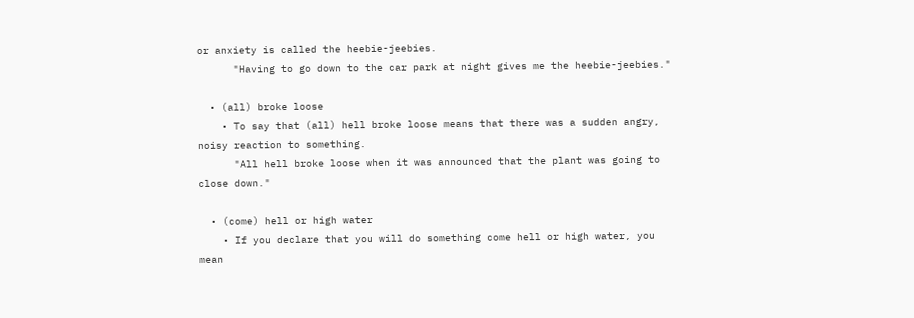or anxiety is called the heebie-jeebies.
      "Having to go down to the car park at night gives me the heebie-jeebies."

  • (all) broke loose
    • To say that (all) hell broke loose means that there was a sudden angry, noisy reaction to something.
      "All hell broke loose when it was announced that the plant was going to close down."

  • (come) hell or high water
    • If you declare that you will do something come hell or high water, you mean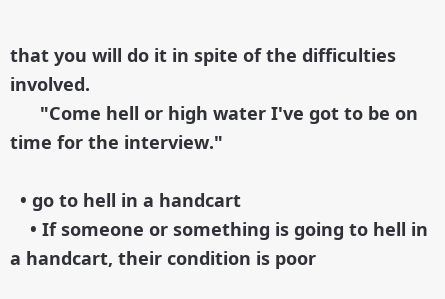that you will do it in spite of the difficulties involved.
      "Come hell or high water I've got to be on time for the interview."

  • go to hell in a handcart
    • If someone or something is going to hell in a handcart, their condition is poor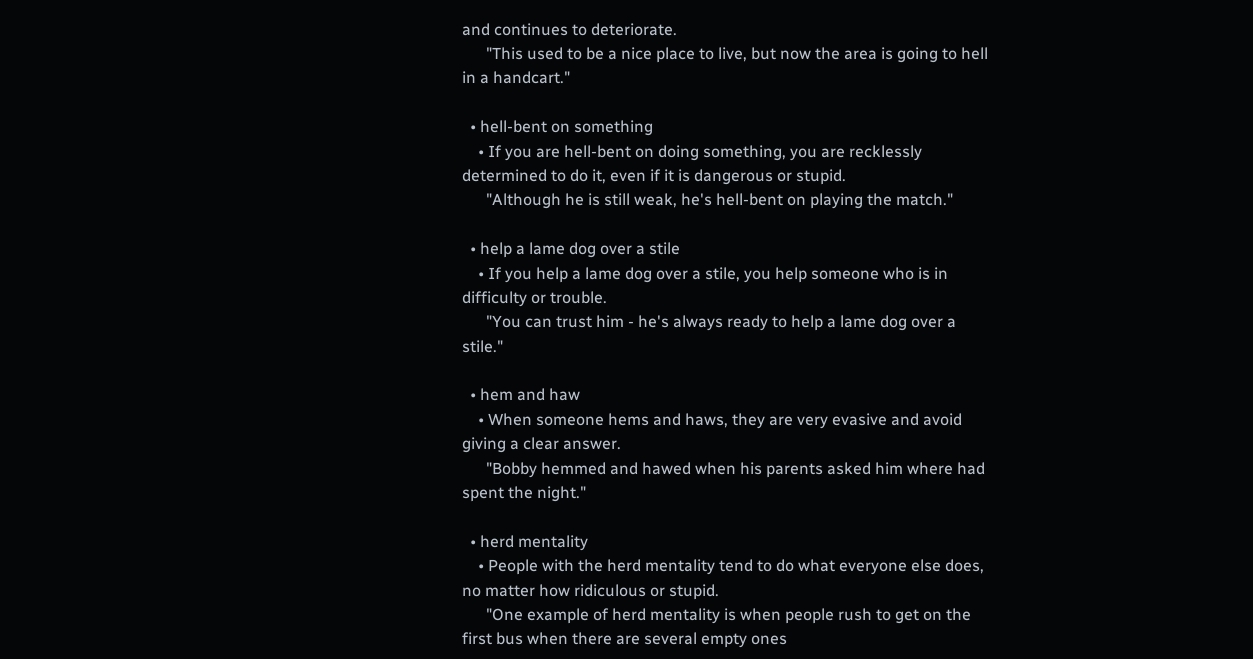and continues to deteriorate.
      "This used to be a nice place to live, but now the area is going to hell in a handcart."

  • hell-bent on something
    • If you are hell-bent on doing something, you are recklessly determined to do it, even if it is dangerous or stupid.
      "Although he is still weak, he's hell-bent on playing the match."

  • help a lame dog over a stile
    • If you help a lame dog over a stile, you help someone who is in difficulty or trouble.
      "You can trust him - he's always ready to help a lame dog over a stile."

  • hem and haw
    • When someone hems and haws, they are very evasive and avoid giving a clear answer.
      "Bobby hemmed and hawed when his parents asked him where had spent the night."

  • herd mentality
    • People with the herd mentality tend to do what everyone else does, no matter how ridiculous or stupid.
      "One example of herd mentality is when people rush to get on the first bus when there are several empty ones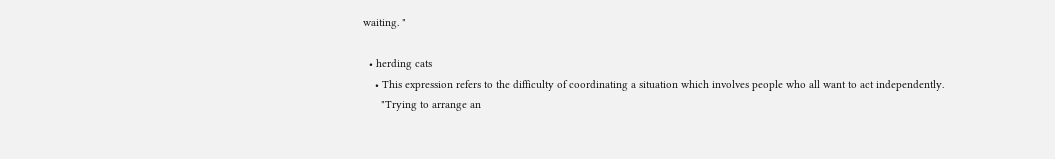waiting. "

  • herding cats
    • This expression refers to the difficulty of coordinating a situation which involves people who all want to act independently.
      "Trying to arrange an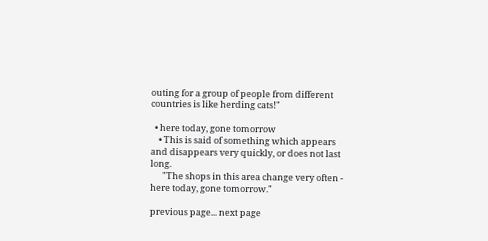outing for a group of people from different countries is like herding cats!"

  • here today, gone tomorrow
    • This is said of something which appears and disappears very quickly, or does not last long.
      "The shops in this area change very often - here today, gone tomorrow."

previous page... next page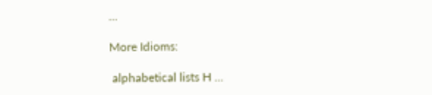...

More Idioms:

 alphabetical lists H ...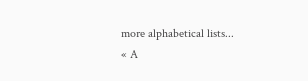more alphabetical lists...
« A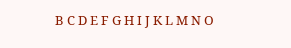B C D E F G H I J K L M N O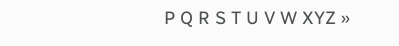P Q R S T U V W XYZ »